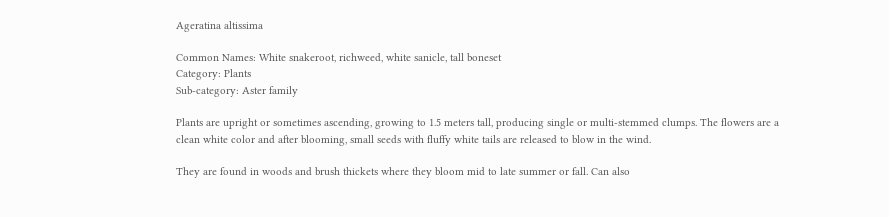Ageratina altissima

Common Names: White snakeroot, richweed, white sanicle, tall boneset
Category: Plants
Sub-category: Aster family

Plants are upright or sometimes ascending, growing to 1.5 meters tall, producing single or multi-stemmed clumps. The flowers are a clean white color and after blooming, small seeds with fluffy white tails are released to blow in the wind.

They are found in woods and brush thickets where they bloom mid to late summer or fall. Can also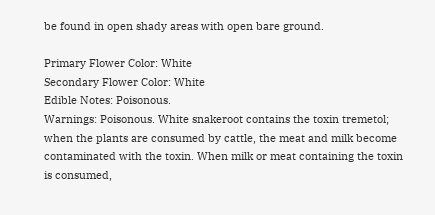be found in open shady areas with open bare ground.

Primary Flower Color: White
Secondary Flower Color: White
Edible Notes: Poisonous.
Warnings: Poisonous. White snakeroot contains the toxin tremetol; when the plants are consumed by cattle, the meat and milk become contaminated with the toxin. When milk or meat containing the toxin is consumed,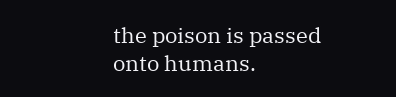the poison is passed onto humans.